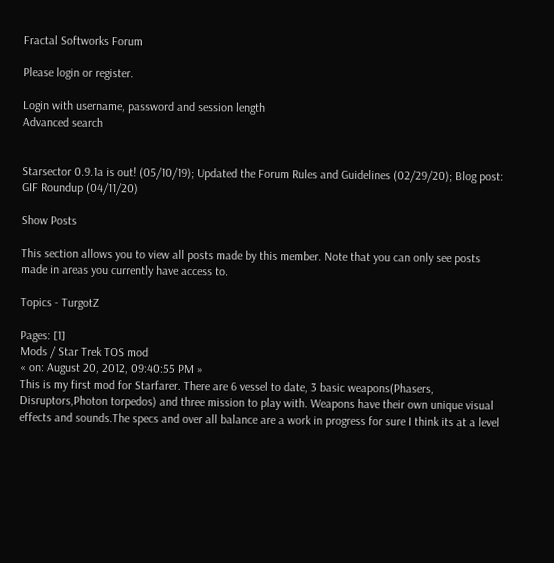Fractal Softworks Forum

Please login or register.

Login with username, password and session length
Advanced search


Starsector 0.9.1a is out! (05/10/19); Updated the Forum Rules and Guidelines (02/29/20); Blog post: GIF Roundup (04/11/20)

Show Posts

This section allows you to view all posts made by this member. Note that you can only see posts made in areas you currently have access to.

Topics - TurgotZ

Pages: [1]
Mods / Star Trek TOS mod
« on: August 20, 2012, 09:40:55 PM »
This is my first mod for Starfarer. There are 6 vessel to date, 3 basic weapons(Phasers, Disruptors,Photon torpedos) and three mission to play with. Weapons have their own unique visual effects and sounds.The specs and over all balance are a work in progress for sure I think its at a level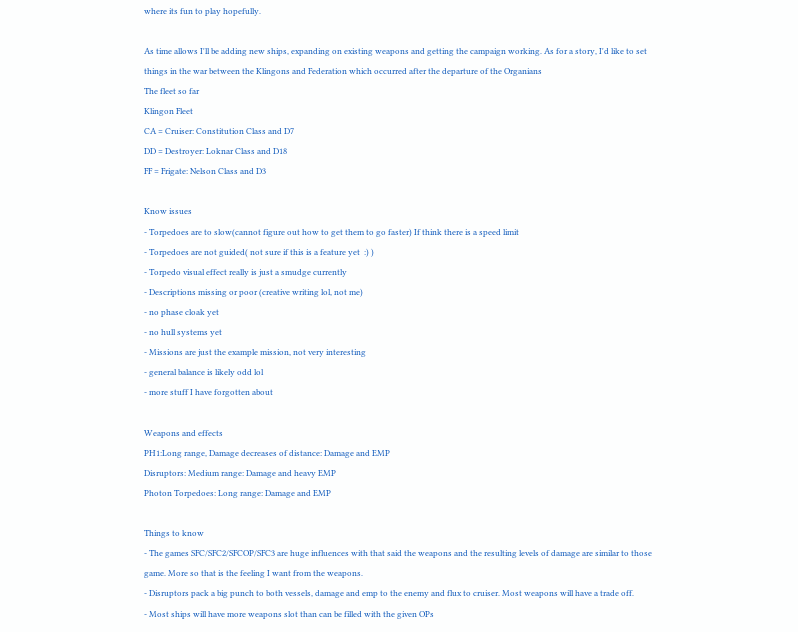where its fun to play hopefully.

As time allows I'll be adding new ships, expanding on existing weapons and getting the campaign working. As for a story, I'd like to set things in the war between the Klingons and Federation which occurred after the departure of the Organians
The fleet so far
Klingon Fleet
CA = Cruiser: Constitution Class and D7
DD = Destroyer: Loknar Class and D18
FF = Frigate: Nelson Class and D3

Know issues
- Torpedoes are to slow(cannot figure out how to get them to go faster) If think there is a speed limit
- Torpedoes are not guided( not sure if this is a feature yet  :) )
- Torpedo visual effect really is just a smudge currently
- Descriptions missing or poor (creative writing lol, not me)
- no phase cloak yet
- no hull systems yet
- Missions are just the example mission, not very interesting
- general balance is likely odd lol
- more stuff I have forgotten about

Weapons and effects
PH1:Long range, Damage decreases of distance: Damage and EMP
Disruptors: Medium range: Damage and heavy EMP
Photon Torpedoes: Long range: Damage and EMP

Things to know
- The games SFC/SFC2/SFCOP/SFC3 are huge influences with that said the weapons and the resulting levels of damage are similar to those game. More so that is the feeling I want from the weapons.
- Disruptors pack a big punch to both vessels, damage and emp to the enemy and flux to cruiser. Most weapons will have a trade off.
- Most ships will have more weapons slot than can be filled with the given OPs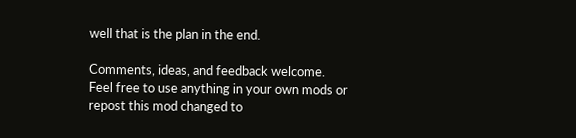well that is the plan in the end.

Comments, ideas, and feedback welcome. Feel free to use anything in your own mods or repost this mod changed to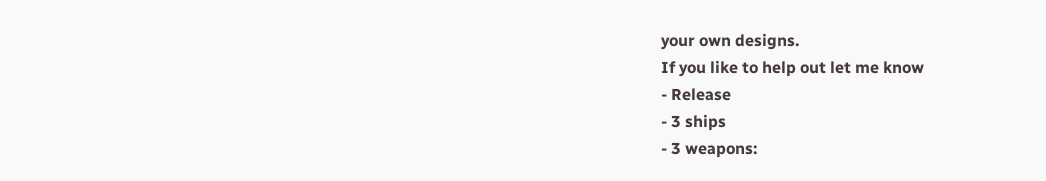your own designs.
If you like to help out let me know
- Release
- 3 ships
- 3 weapons: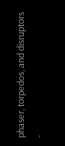phaser, torpedos, and disruptors
-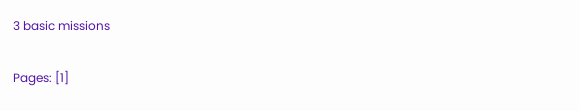3 basic missions

Pages: [1]